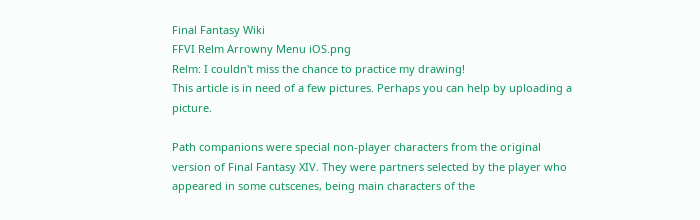Final Fantasy Wiki
FFVI Relm Arrowny Menu iOS.png
Relm: I couldn't miss the chance to practice my drawing!
This article is in need of a few pictures. Perhaps you can help by uploading a picture.

Path companions were special non-player characters from the original version of Final Fantasy XIV. They were partners selected by the player who appeared in some cutscenes, being main characters of the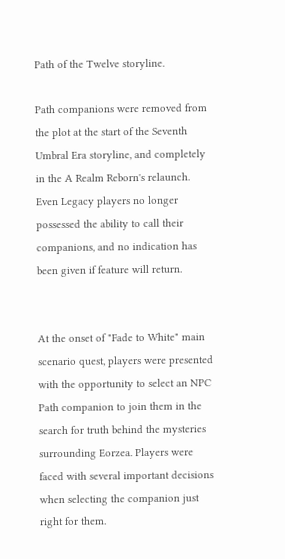Path of the Twelve storyline.

Path companions were removed from the plot at the start of the Seventh Umbral Era storyline, and completely in the A Realm Reborn's relaunch. Even Legacy players no longer possessed the ability to call their companions, and no indication has been given if feature will return.


At the onset of "Fade to White" main scenario quest, players were presented with the opportunity to select an NPC Path companion to join them in the search for truth behind the mysteries surrounding Eorzea. Players were faced with several important decisions when selecting the companion just right for them.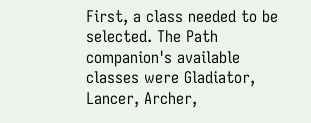First, a class needed to be selected. The Path companion's available classes were Gladiator, Lancer, Archer,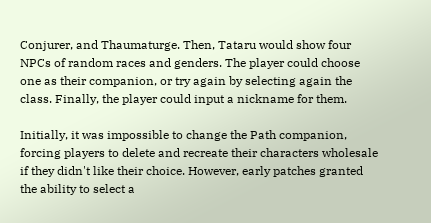Conjurer, and Thaumaturge. Then, Tataru would show four NPCs of random races and genders. The player could choose one as their companion, or try again by selecting again the class. Finally, the player could input a nickname for them.

Initially, it was impossible to change the Path companion, forcing players to delete and recreate their characters wholesale if they didn't like their choice. However, early patches granted the ability to select a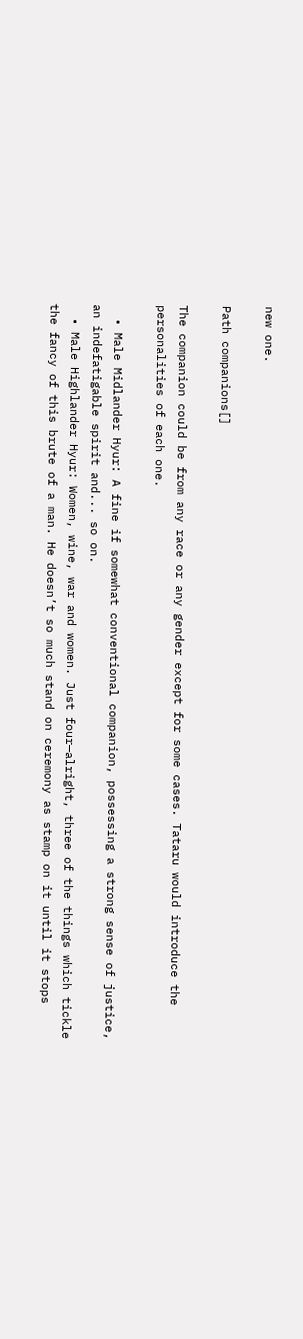new one.

Path companions[]

The companion could be from any race or any gender except for some cases. Tataru would introduce the personalities of each one.

  • Male Midlander Hyur: A fine if somewhat conventional companion, possessing a strong sense of justice, an indefatigable spirit and... so on.
  • Male Highlander Hyur: Women, wine, war and women. Just four—alright, three of the things which tickle the fancy of this brute of a man. He doesn’t so much stand on ceremony as stamp on it until it stops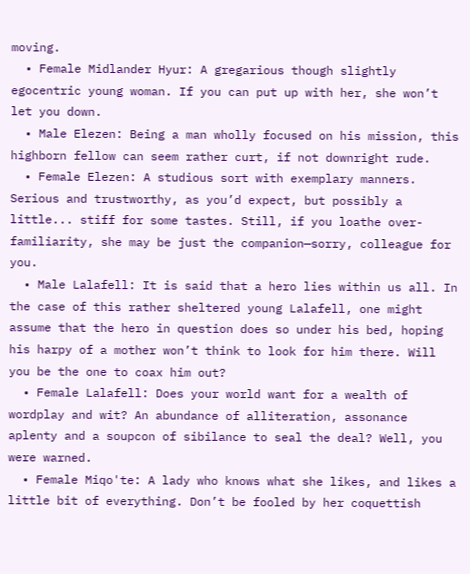moving.
  • Female Midlander Hyur: A gregarious though slightly egocentric young woman. If you can put up with her, she won’t let you down.
  • Male Elezen: Being a man wholly focused on his mission, this highborn fellow can seem rather curt, if not downright rude.
  • Female Elezen: A studious sort with exemplary manners. Serious and trustworthy, as you’d expect, but possibly a little... stiff for some tastes. Still, if you loathe over-familiarity, she may be just the companion—sorry, colleague for you.
  • Male Lalafell: It is said that a hero lies within us all. In the case of this rather sheltered young Lalafell, one might assume that the hero in question does so under his bed, hoping his harpy of a mother won’t think to look for him there. Will you be the one to coax him out?
  • Female Lalafell: Does your world want for a wealth of wordplay and wit? An abundance of alliteration, assonance aplenty and a soupcon of sibilance to seal the deal? Well, you were warned.
  • Female Miqo'te: A lady who knows what she likes, and likes a little bit of everything. Don’t be fooled by her coquettish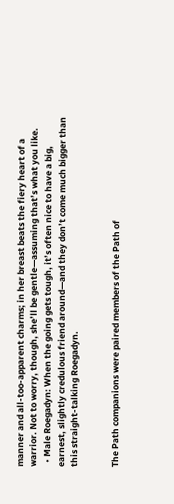manner and all-too-apparent charms; in her breast beats the fiery heart of a warrior. Not to worry, though, she’ll be gentle—assuming that’s what you like.
  • Male Roegadyn: When the going gets tough, it’s often nice to have a big, earnest, slightly credulous friend around—and they don’t come much bigger than this straight-talking Roegadyn.


The Path companions were paired members of the Path of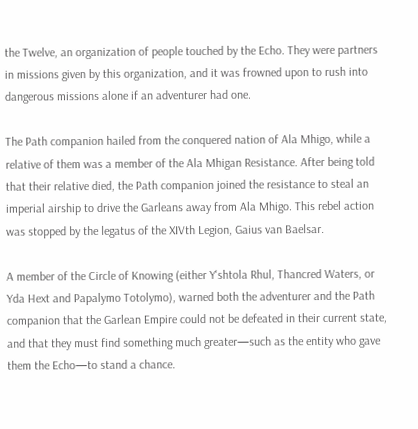the Twelve, an organization of people touched by the Echo. They were partners in missions given by this organization, and it was frowned upon to rush into dangerous missions alone if an adventurer had one.

The Path companion hailed from the conquered nation of Ala Mhigo, while a relative of them was a member of the Ala Mhigan Resistance. After being told that their relative died, the Path companion joined the resistance to steal an imperial airship to drive the Garleans away from Ala Mhigo. This rebel action was stopped by the legatus of the XIVth Legion, Gaius van Baelsar.

A member of the Circle of Knowing (either Y'shtola Rhul, Thancred Waters, or Yda Hext and Papalymo Totolymo), warned both the adventurer and the Path companion that the Garlean Empire could not be defeated in their current state, and that they must find something much greater—such as the entity who gave them the Echo—to stand a chance.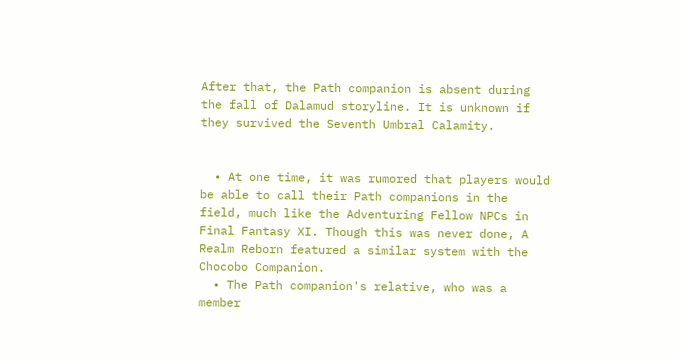After that, the Path companion is absent during the fall of Dalamud storyline. It is unknown if they survived the Seventh Umbral Calamity.


  • At one time, it was rumored that players would be able to call their Path companions in the field, much like the Adventuring Fellow NPCs in Final Fantasy XI. Though this was never done, A Realm Reborn featured a similar system with the Chocobo Companion.
  • The Path companion's relative, who was a member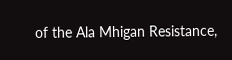of the Ala Mhigan Resistance,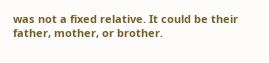was not a fixed relative. It could be their father, mother, or brother.